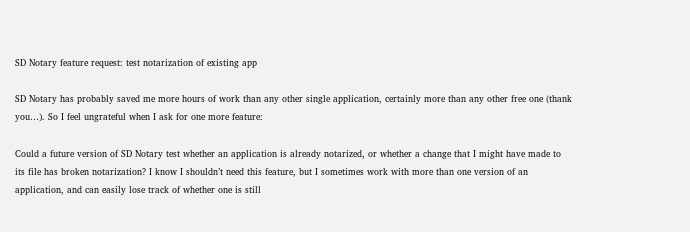SD Notary feature request: test notarization of existing app

SD Notary has probably saved me more hours of work than any other single application, certainly more than any other free one (thank you…). So I feel ungrateful when I ask for one more feature:

Could a future version of SD Notary test whether an application is already notarized, or whether a change that I might have made to its file has broken notarization? I know I shouldn’t need this feature, but I sometimes work with more than one version of an application, and can easily lose track of whether one is still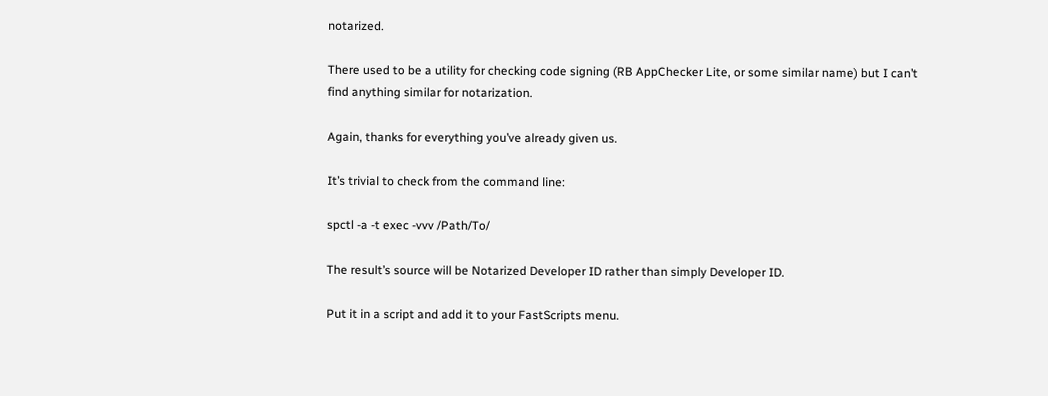notarized.

There used to be a utility for checking code signing (RB AppChecker Lite, or some similar name) but I can’t find anything similar for notarization.

Again, thanks for everything you’ve already given us.

It’s trivial to check from the command line:

spctl -a -t exec -vvv /Path/To/

The result’s source will be Notarized Developer ID rather than simply Developer ID.

Put it in a script and add it to your FastScripts menu.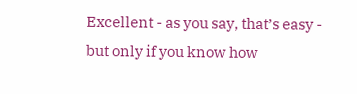Excellent - as you say, that’s easy - but only if you know how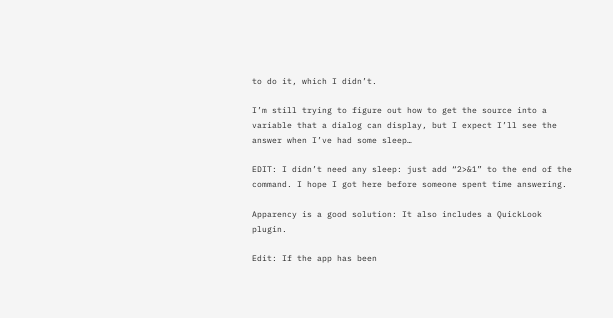to do it, which I didn’t.

I’m still trying to figure out how to get the source into a variable that a dialog can display, but I expect I’ll see the answer when I’ve had some sleep…

EDIT: I didn’t need any sleep: just add “2>&1” to the end of the command. I hope I got here before someone spent time answering.

Apparency is a good solution: It also includes a QuickLook plugin.

Edit: If the app has been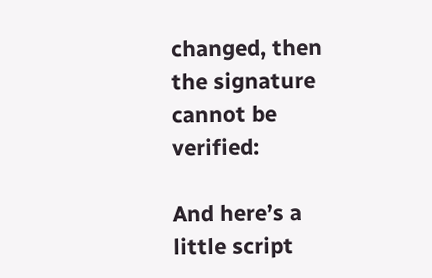changed, then the signature cannot be verified:

And here’s a little script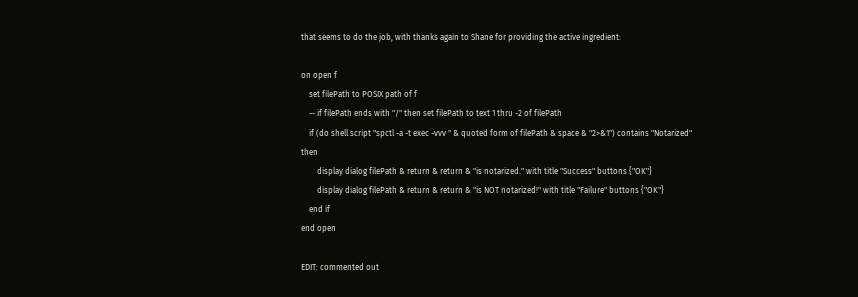that seems to do the job, with thanks again to Shane for providing the active ingredient:

on open f
    set filePath to POSIX path of f
    -- if filePath ends with "/" then set filePath to text 1 thru -2 of filePath
    if (do shell script "spctl -a -t exec -vvv " & quoted form of filePath & space & "2>&1") contains "Notarized" then
        display dialog filePath & return & return & "is notarized." with title "Success" buttons {"OK"}
        display dialog filePath & return & return & "is NOT notarized!" with title "Failure" buttons {"OK"}
    end if
end open

EDIT: commented out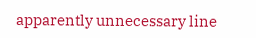apparently unnecessary line